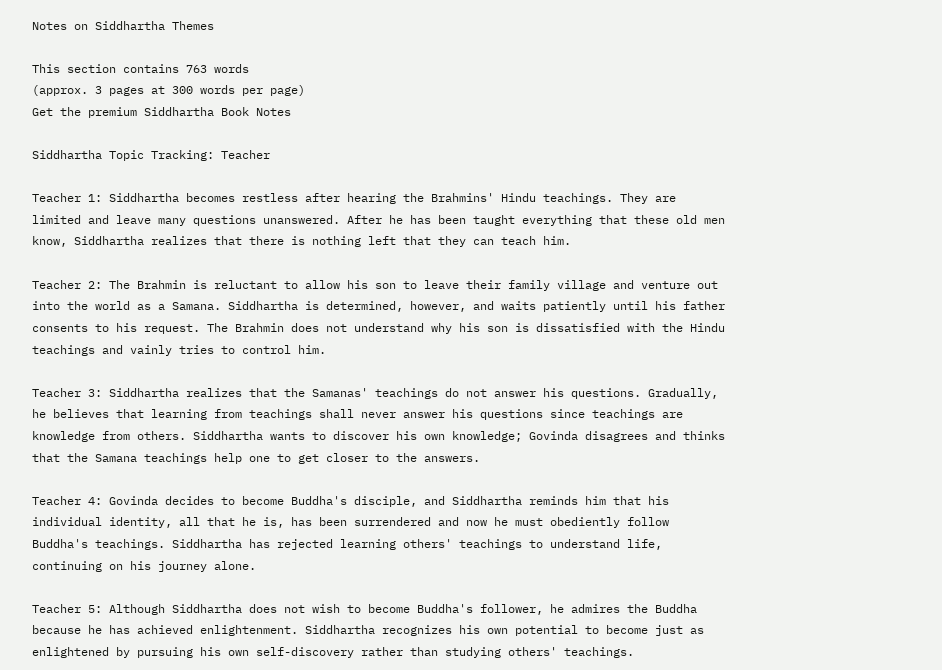Notes on Siddhartha Themes

This section contains 763 words
(approx. 3 pages at 300 words per page)
Get the premium Siddhartha Book Notes

Siddhartha Topic Tracking: Teacher

Teacher 1: Siddhartha becomes restless after hearing the Brahmins' Hindu teachings. They are limited and leave many questions unanswered. After he has been taught everything that these old men know, Siddhartha realizes that there is nothing left that they can teach him.

Teacher 2: The Brahmin is reluctant to allow his son to leave their family village and venture out into the world as a Samana. Siddhartha is determined, however, and waits patiently until his father consents to his request. The Brahmin does not understand why his son is dissatisfied with the Hindu teachings and vainly tries to control him.

Teacher 3: Siddhartha realizes that the Samanas' teachings do not answer his questions. Gradually, he believes that learning from teachings shall never answer his questions since teachings are knowledge from others. Siddhartha wants to discover his own knowledge; Govinda disagrees and thinks that the Samana teachings help one to get closer to the answers.

Teacher 4: Govinda decides to become Buddha's disciple, and Siddhartha reminds him that his individual identity, all that he is, has been surrendered and now he must obediently follow Buddha's teachings. Siddhartha has rejected learning others' teachings to understand life, continuing on his journey alone.

Teacher 5: Although Siddhartha does not wish to become Buddha's follower, he admires the Buddha because he has achieved enlightenment. Siddhartha recognizes his own potential to become just as enlightened by pursuing his own self-discovery rather than studying others' teachings.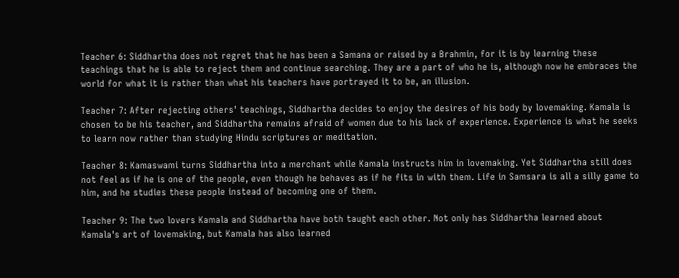Teacher 6: Siddhartha does not regret that he has been a Samana or raised by a Brahmin, for it is by learning these teachings that he is able to reject them and continue searching. They are a part of who he is, although now he embraces the world for what it is rather than what his teachers have portrayed it to be, an illusion.

Teacher 7: After rejecting others' teachings, Siddhartha decides to enjoy the desires of his body by lovemaking. Kamala is chosen to be his teacher, and Siddhartha remains afraid of women due to his lack of experience. Experience is what he seeks to learn now rather than studying Hindu scriptures or meditation.

Teacher 8: Kamaswami turns Siddhartha into a merchant while Kamala instructs him in lovemaking. Yet Siddhartha still does not feel as if he is one of the people, even though he behaves as if he fits in with them. Life in Samsara is all a silly game to him, and he studies these people instead of becoming one of them.

Teacher 9: The two lovers Kamala and Siddhartha have both taught each other. Not only has Siddhartha learned about Kamala's art of lovemaking, but Kamala has also learned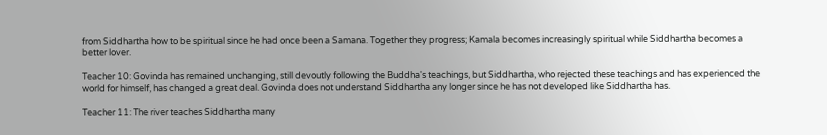from Siddhartha how to be spiritual since he had once been a Samana. Together they progress; Kamala becomes increasingly spiritual while Siddhartha becomes a better lover.

Teacher 10: Govinda has remained unchanging, still devoutly following the Buddha's teachings, but Siddhartha, who rejected these teachings and has experienced the world for himself, has changed a great deal. Govinda does not understand Siddhartha any longer since he has not developed like Siddhartha has.

Teacher 11: The river teaches Siddhartha many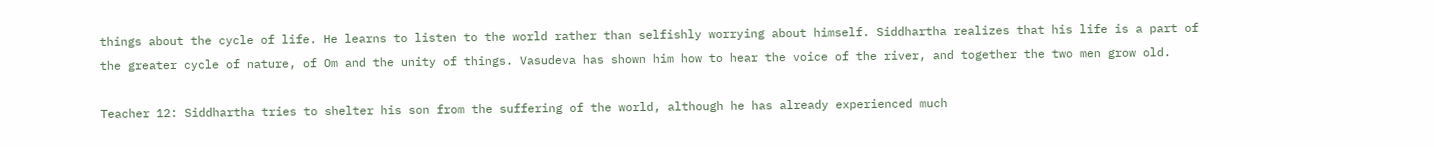things about the cycle of life. He learns to listen to the world rather than selfishly worrying about himself. Siddhartha realizes that his life is a part of the greater cycle of nature, of Om and the unity of things. Vasudeva has shown him how to hear the voice of the river, and together the two men grow old.

Teacher 12: Siddhartha tries to shelter his son from the suffering of the world, although he has already experienced much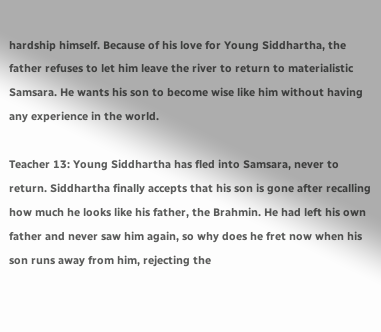hardship himself. Because of his love for Young Siddhartha, the father refuses to let him leave the river to return to materialistic Samsara. He wants his son to become wise like him without having any experience in the world.

Teacher 13: Young Siddhartha has fled into Samsara, never to return. Siddhartha finally accepts that his son is gone after recalling how much he looks like his father, the Brahmin. He had left his own father and never saw him again, so why does he fret now when his son runs away from him, rejecting the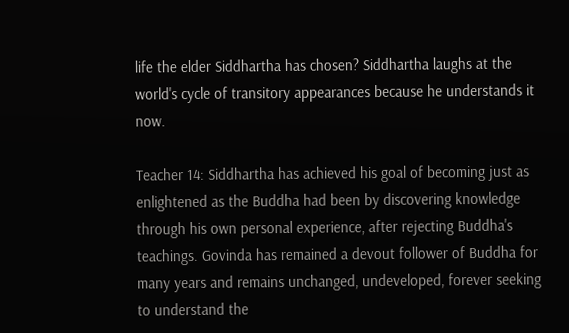life the elder Siddhartha has chosen? Siddhartha laughs at the world's cycle of transitory appearances because he understands it now.

Teacher 14: Siddhartha has achieved his goal of becoming just as enlightened as the Buddha had been by discovering knowledge through his own personal experience, after rejecting Buddha's teachings. Govinda has remained a devout follower of Buddha for many years and remains unchanged, undeveloped, forever seeking to understand the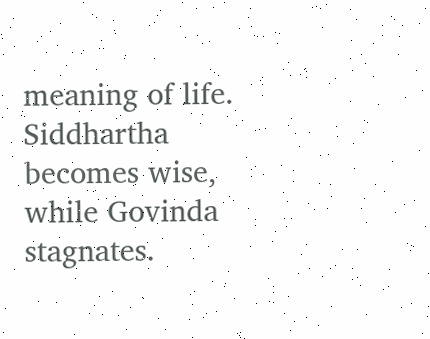meaning of life. Siddhartha becomes wise, while Govinda stagnates.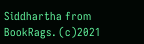Siddhartha from BookRags. (c)2021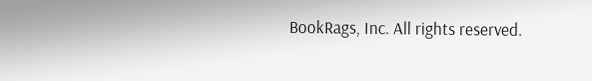BookRags, Inc. All rights reserved.